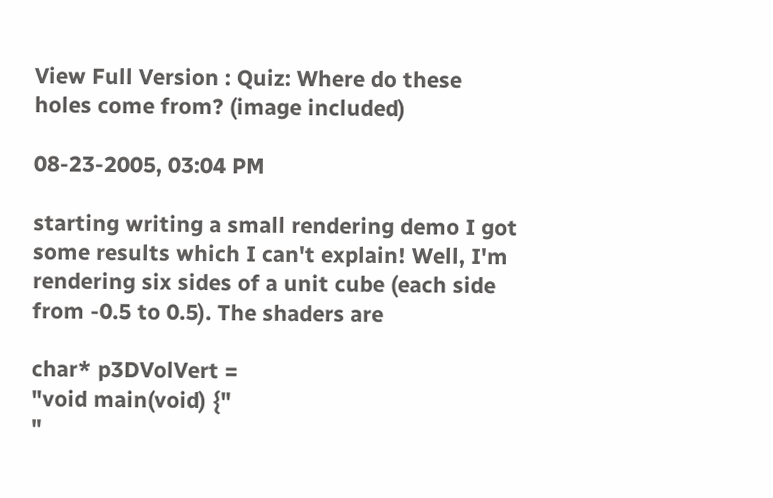View Full Version : Quiz: Where do these holes come from? (image included)

08-23-2005, 03:04 PM

starting writing a small rendering demo I got some results which I can't explain! Well, I'm rendering six sides of a unit cube (each side from -0.5 to 0.5). The shaders are

char* p3DVolVert =
"void main(void) {"
"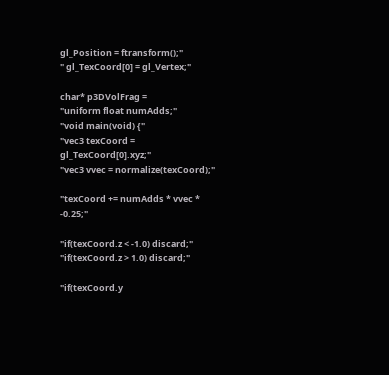gl_Position = ftransform();"
" gl_TexCoord[0] = gl_Vertex;"

char* p3DVolFrag =
"uniform float numAdds;"
"void main(void) {"
"vec3 texCoord = gl_TexCoord[0].xyz;"
"vec3 vvec = normalize(texCoord);"

"texCoord += numAdds * vvec * -0.25;"

"if(texCoord.z < -1.0) discard;"
"if(texCoord.z > 1.0) discard;"

"if(texCoord.y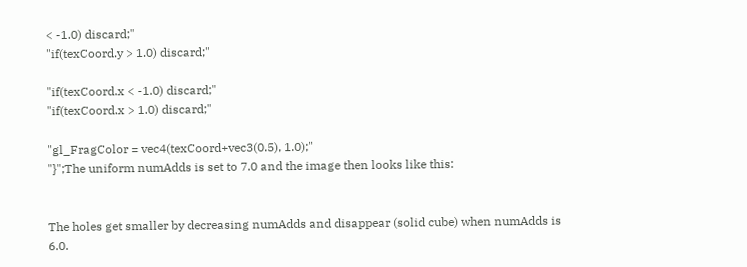< -1.0) discard;"
"if(texCoord.y > 1.0) discard;"

"if(texCoord.x < -1.0) discard;"
"if(texCoord.x > 1.0) discard;"

"gl_FragColor = vec4(texCoord+vec3(0.5), 1.0);"
"}";The uniform numAdds is set to 7.0 and the image then looks like this:


The holes get smaller by decreasing numAdds and disappear (solid cube) when numAdds is 6.0.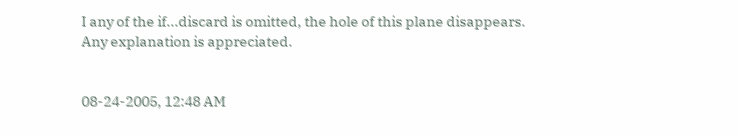I any of the if...discard is omitted, the hole of this plane disappears.
Any explanation is appreciated.


08-24-2005, 12:48 AM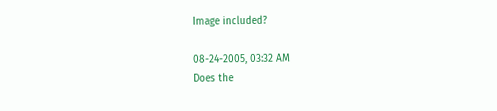Image included?

08-24-2005, 03:32 AM
Does the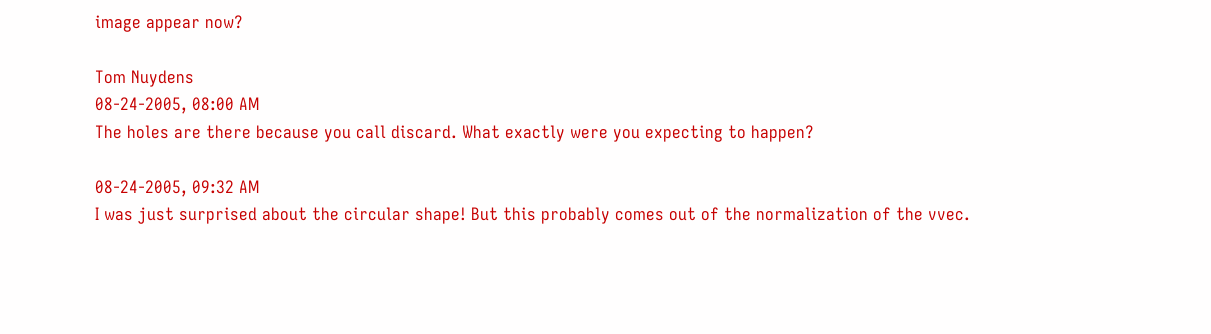image appear now?

Tom Nuydens
08-24-2005, 08:00 AM
The holes are there because you call discard. What exactly were you expecting to happen?

08-24-2005, 09:32 AM
I was just surprised about the circular shape! But this probably comes out of the normalization of the vvec.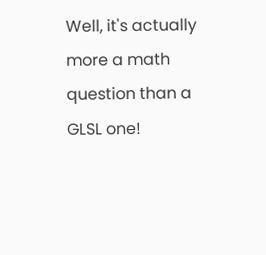Well, it's actually more a math question than a GLSL one!